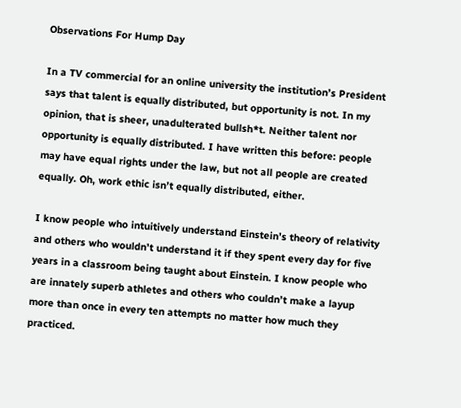Observations For Hump Day

In a TV commercial for an online university the institution’s President says that talent is equally distributed, but opportunity is not. In my opinion, that is sheer, unadulterated bullsh*t. Neither talent nor opportunity is equally distributed. I have written this before: people may have equal rights under the law, but not all people are created equally. Oh, work ethic isn’t equally distributed, either.

I know people who intuitively understand Einstein’s theory of relativity and others who wouldn’t understand it if they spent every day for five years in a classroom being taught about Einstein. I know people who are innately superb athletes and others who couldn’t make a layup more than once in every ten attempts no matter how much they practiced.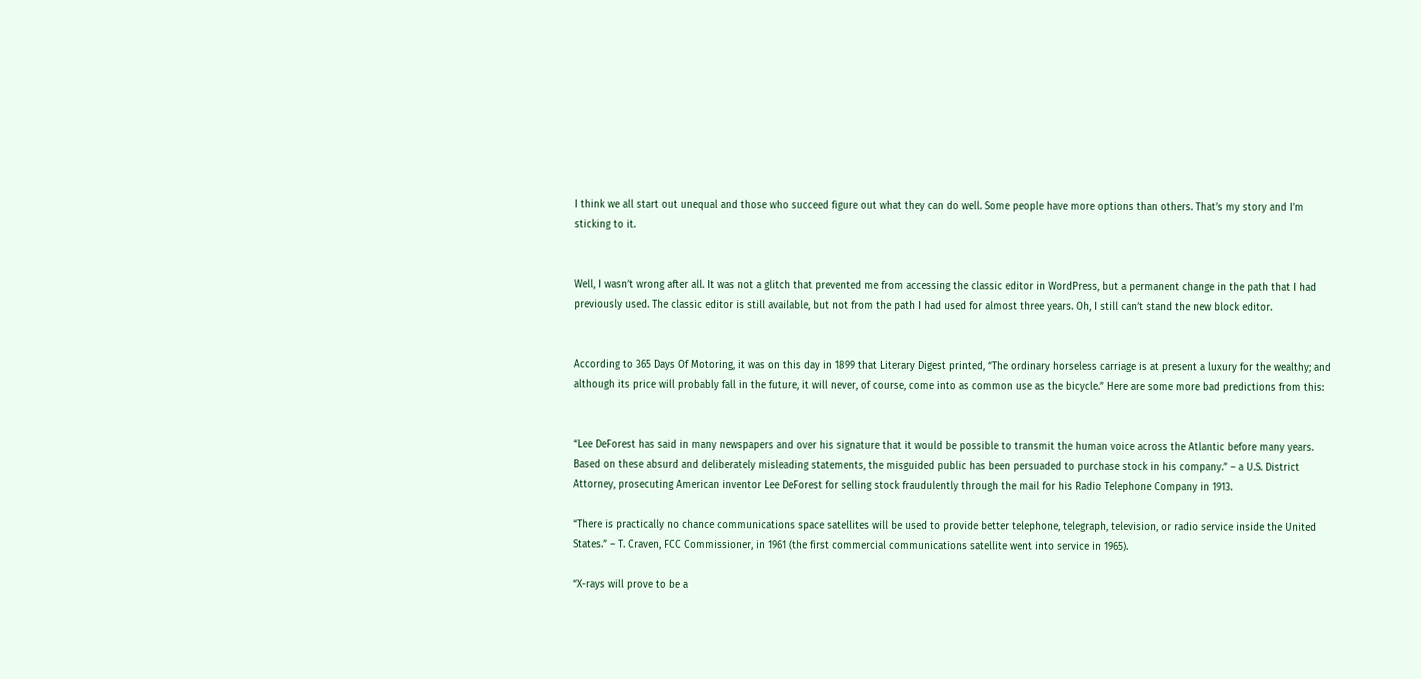I think we all start out unequal and those who succeed figure out what they can do well. Some people have more options than others. That’s my story and I’m sticking to it.


Well, I wasn’t wrong after all. It was not a glitch that prevented me from accessing the classic editor in WordPress, but a permanent change in the path that I had previously used. The classic editor is still available, but not from the path I had used for almost three years. Oh, I still can’t stand the new block editor.


According to 365 Days Of Motoring, it was on this day in 1899 that Literary Digest printed, “The ordinary horseless carriage is at present a luxury for the wealthy; and although its price will probably fall in the future, it will never, of course, come into as common use as the bicycle.” Here are some more bad predictions from this:


“Lee DeForest has said in many newspapers and over his signature that it would be possible to transmit the human voice across the Atlantic before many years. Based on these absurd and deliberately misleading statements, the misguided public has been persuaded to purchase stock in his company.” – a U.S. District Attorney, prosecuting American inventor Lee DeForest for selling stock fraudulently through the mail for his Radio Telephone Company in 1913.

“There is practically no chance communications space satellites will be used to provide better telephone, telegraph, television, or radio service inside the United States.” – T. Craven, FCC Commissioner, in 1961 (the first commercial communications satellite went into service in 1965).

“X-rays will prove to be a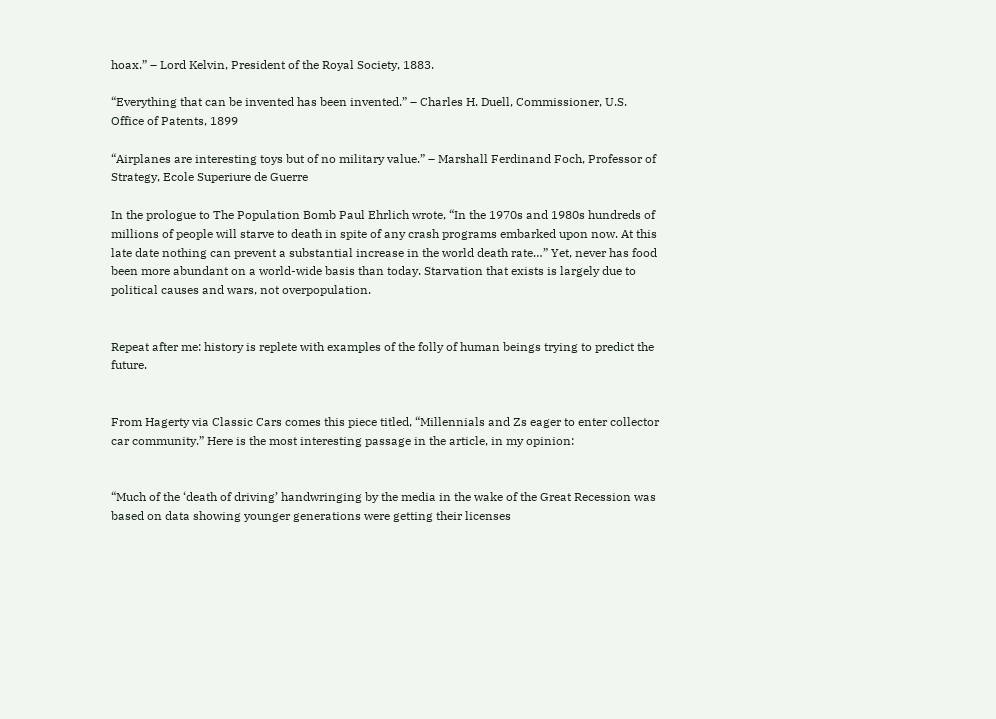hoax.” – Lord Kelvin, President of the Royal Society, 1883.

“Everything that can be invented has been invented.” – Charles H. Duell, Commissioner, U.S. Office of Patents, 1899

“Airplanes are interesting toys but of no military value.” – Marshall Ferdinand Foch, Professor of Strategy, Ecole Superiure de Guerre

In the prologue to The Population Bomb Paul Ehrlich wrote, “In the 1970s and 1980s hundreds of millions of people will starve to death in spite of any crash programs embarked upon now. At this late date nothing can prevent a substantial increase in the world death rate…” Yet, never has food been more abundant on a world-wide basis than today. Starvation that exists is largely due to political causes and wars, not overpopulation.


Repeat after me: history is replete with examples of the folly of human beings trying to predict the future.


From Hagerty via Classic Cars comes this piece titled, “Millennials and Zs eager to enter collector car community.” Here is the most interesting passage in the article, in my opinion:


“Much of the ‘death of driving’ handwringing by the media in the wake of the Great Recession was based on data showing younger generations were getting their licenses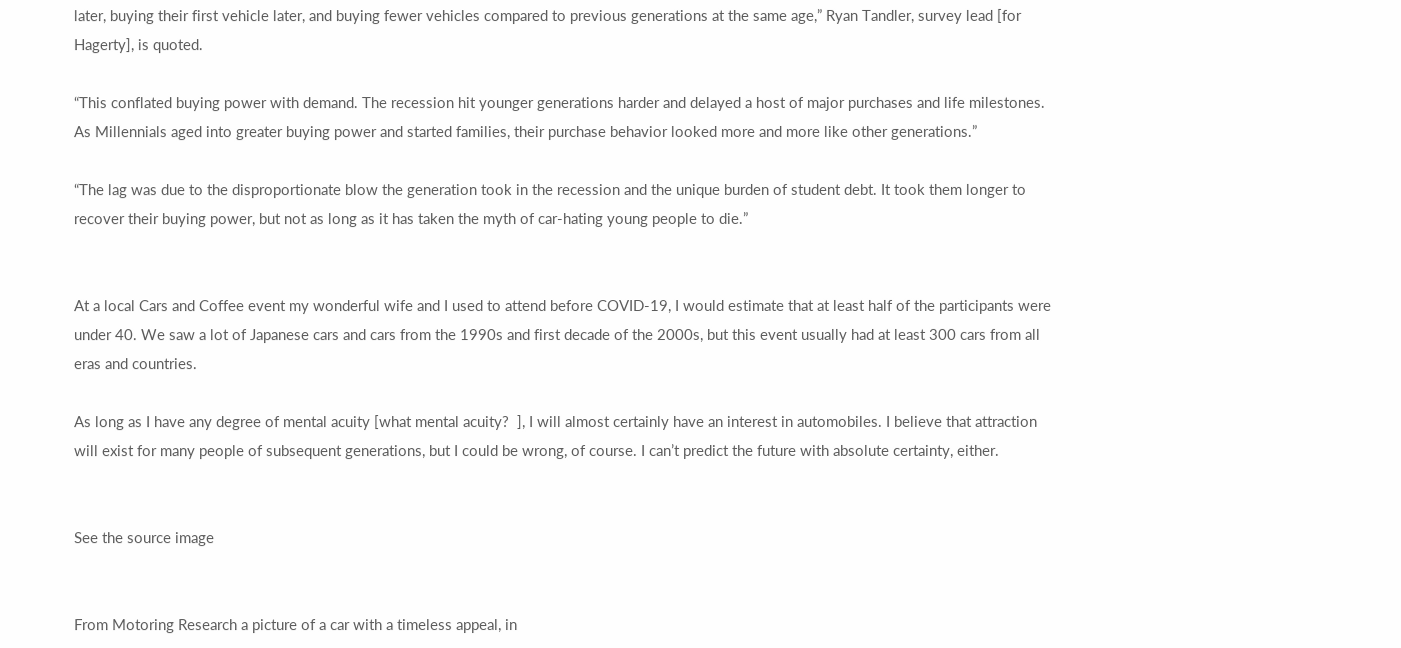later, buying their first vehicle later, and buying fewer vehicles compared to previous generations at the same age,” Ryan Tandler, survey lead [for Hagerty], is quoted.

“This conflated buying power with demand. The recession hit younger generations harder and delayed a host of major purchases and life milestones. As Millennials aged into greater buying power and started families, their purchase behavior looked more and more like other generations.”

“The lag was due to the disproportionate blow the generation took in the recession and the unique burden of student debt. It took them longer to recover their buying power, but not as long as it has taken the myth of car-hating young people to die.”


At a local Cars and Coffee event my wonderful wife and I used to attend before COVID-19, I would estimate that at least half of the participants were under 40. We saw a lot of Japanese cars and cars from the 1990s and first decade of the 2000s, but this event usually had at least 300 cars from all eras and countries.

As long as I have any degree of mental acuity [what mental acuity?  ], I will almost certainly have an interest in automobiles. I believe that attraction will exist for many people of subsequent generations, but I could be wrong, of course. I can’t predict the future with absolute certainty, either.


See the source image


From Motoring Research a picture of a car with a timeless appeal, in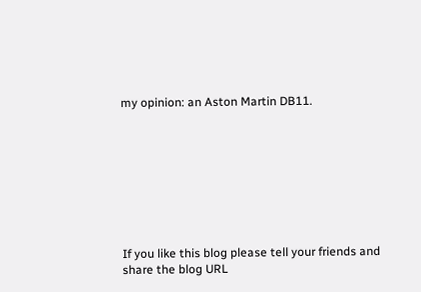my opinion: an Aston Martin DB11.









If you like this blog please tell your friends and share the blog URL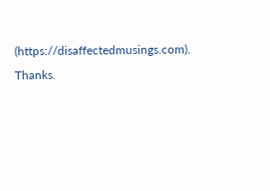(https://disaffectedmusings.com). Thanks.